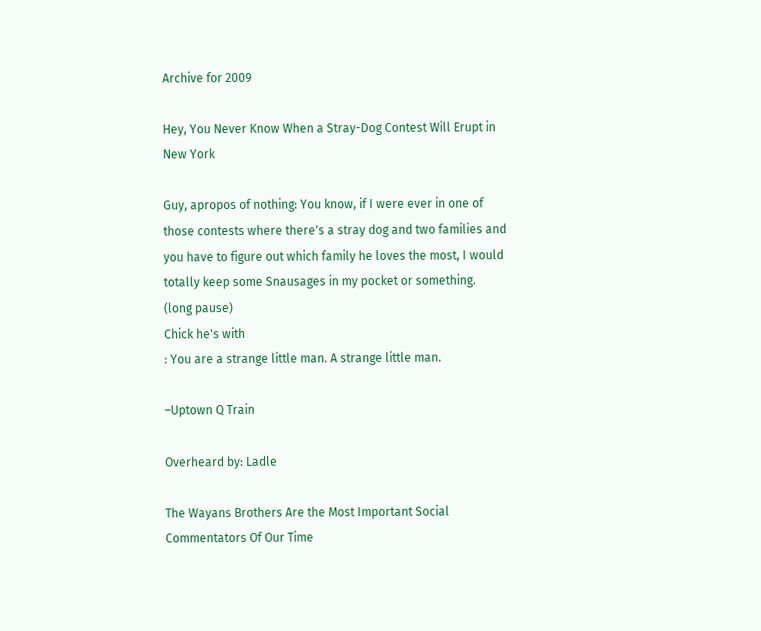Archive for 2009

Hey, You Never Know When a Stray-Dog Contest Will Erupt in New York

Guy, apropos of nothing: You know, if I were ever in one of those contests where there's a stray dog and two families and you have to figure out which family he loves the most, I would totally keep some Snausages in my pocket or something.
(long pause)
Chick he's with
: You are a strange little man. A strange little man.

–Uptown Q Train

Overheard by: Ladle

The Wayans Brothers Are the Most Important Social Commentators Of Our Time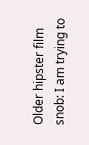Older hipster film snob: I am trying to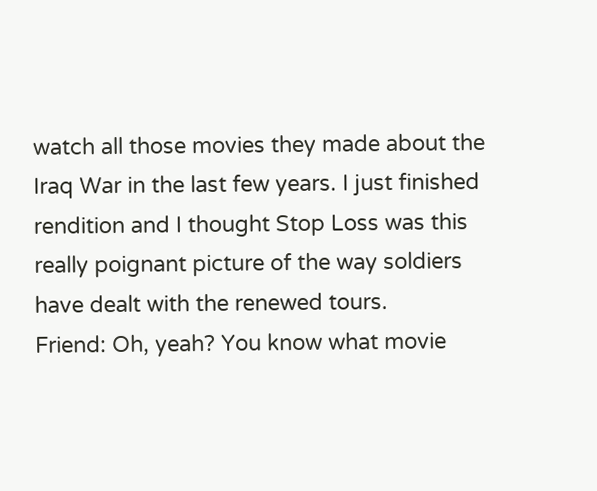watch all those movies they made about the Iraq War in the last few years. I just finished rendition and I thought Stop Loss was this really poignant picture of the way soldiers have dealt with the renewed tours.
Friend: Oh, yeah? You know what movie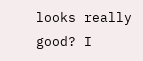looks really good? I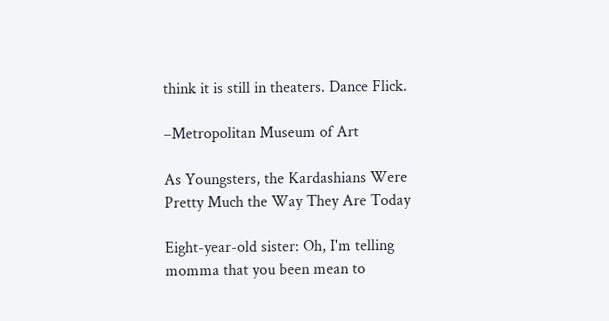think it is still in theaters. Dance Flick.

–Metropolitan Museum of Art

As Youngsters, the Kardashians Were Pretty Much the Way They Are Today

Eight-year-old sister: Oh, I'm telling momma that you been mean to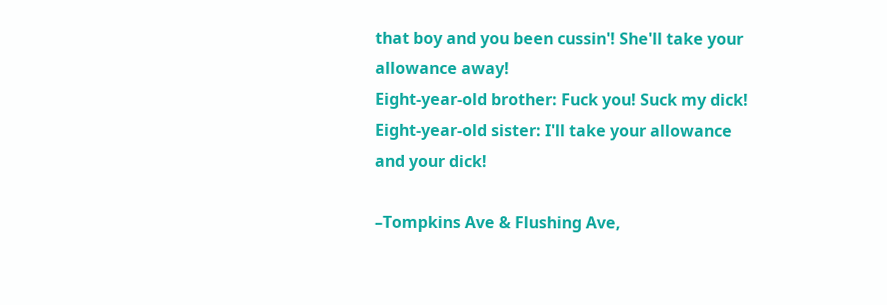that boy and you been cussin'! She'll take your allowance away!
Eight-year-old brother: Fuck you! Suck my dick!
Eight-year-old sister: I'll take your allowance and your dick!

–Tompkins Ave & Flushing Ave,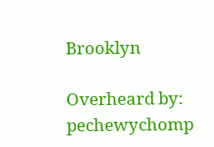Brooklyn

Overheard by: pechewychomp